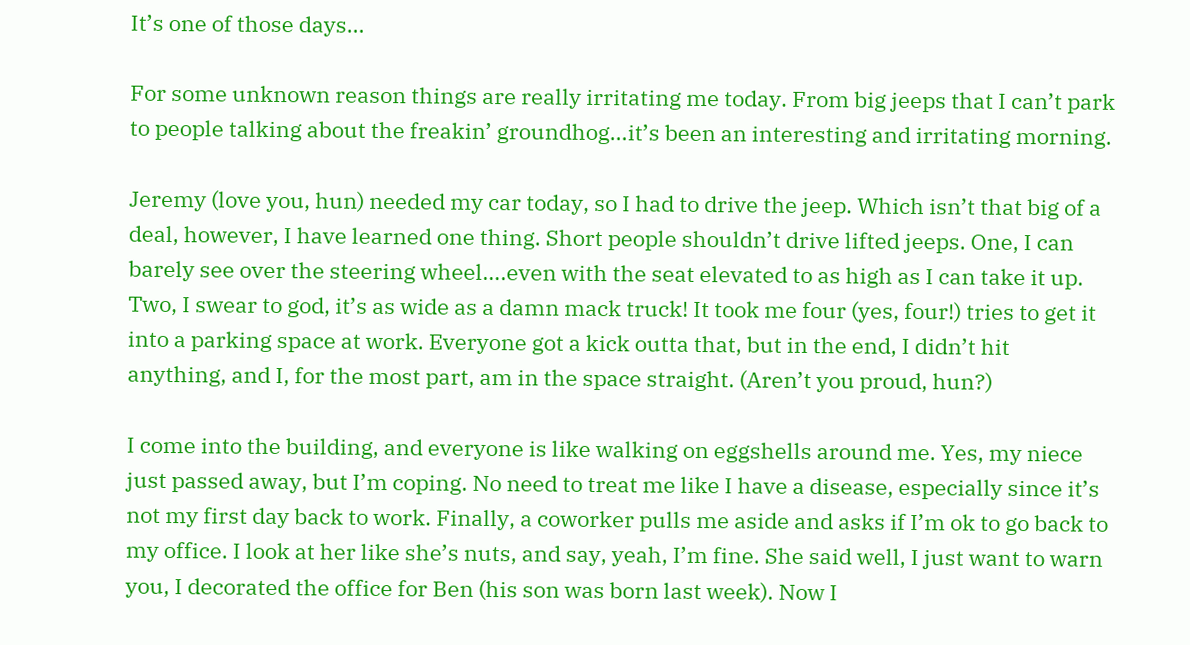It’s one of those days…

For some unknown reason things are really irritating me today. From big jeeps that I can’t park to people talking about the freakin’ groundhog…it’s been an interesting and irritating morning.

Jeremy (love you, hun) needed my car today, so I had to drive the jeep. Which isn’t that big of a deal, however, I have learned one thing. Short people shouldn’t drive lifted jeeps. One, I can barely see over the steering wheel….even with the seat elevated to as high as I can take it up. Two, I swear to god, it’s as wide as a damn mack truck! It took me four (yes, four!) tries to get it into a parking space at work. Everyone got a kick outta that, but in the end, I didn’t hit anything, and I, for the most part, am in the space straight. (Aren’t you proud, hun?)

I come into the building, and everyone is like walking on eggshells around me. Yes, my niece just passed away, but I’m coping. No need to treat me like I have a disease, especially since it’s not my first day back to work. Finally, a coworker pulls me aside and asks if I’m ok to go back to my office. I look at her like she’s nuts, and say, yeah, I’m fine. She said well, I just want to warn you, I decorated the office for Ben (his son was born last week). Now I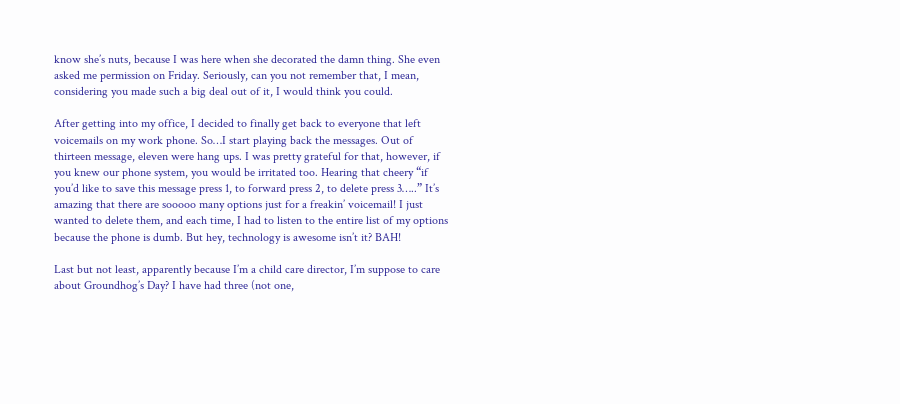know she’s nuts, because I was here when she decorated the damn thing. She even asked me permission on Friday. Seriously, can you not remember that, I mean, considering you made such a big deal out of it, I would think you could.

After getting into my office, I decided to finally get back to everyone that left voicemails on my work phone. So…I start playing back the messages. Out of thirteen message, eleven were hang ups. I was pretty grateful for that, however, if you knew our phone system, you would be irritated too. Hearing that cheery “if you’d like to save this message press 1, to forward press 2, to delete press 3…..” It’s amazing that there are sooooo many options just for a freakin’ voicemail! I just wanted to delete them, and each time, I had to listen to the entire list of my options because the phone is dumb. But hey, technology is awesome isn’t it? BAH!

Last but not least, apparently because I’m a child care director, I’m suppose to care about Groundhog’s Day? I have had three (not one,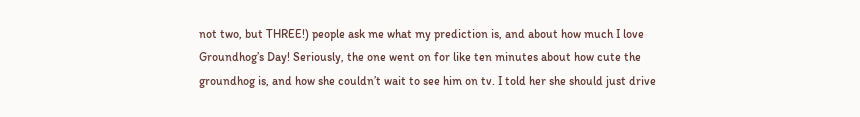not two, but THREE!) people ask me what my prediction is, and about how much I love Groundhog’s Day! Seriously, the one went on for like ten minutes about how cute the groundhog is, and how she couldn’t wait to see him on tv. I told her she should just drive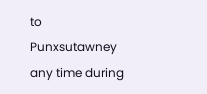to Punxsutawney any time during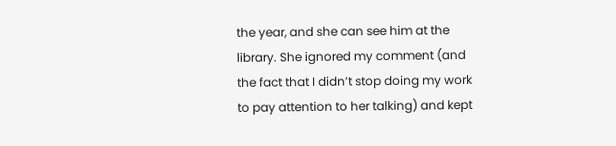the year, and she can see him at the library. She ignored my comment (and the fact that I didn’t stop doing my work to pay attention to her talking) and kept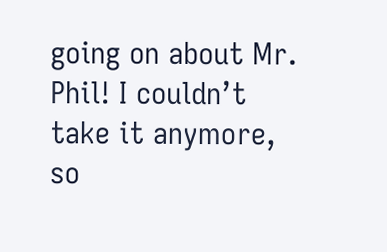going on about Mr. Phil! I couldn’t take it anymore, so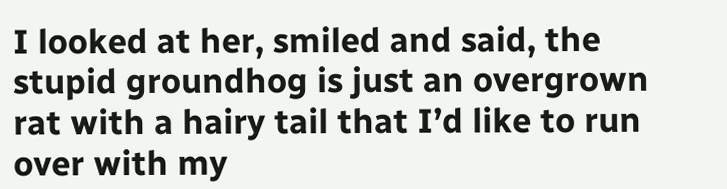I looked at her, smiled and said, the stupid groundhog is just an overgrown rat with a hairy tail that I’d like to run over with my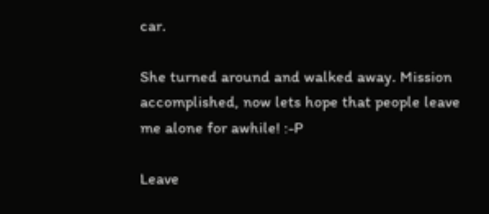car.

She turned around and walked away. Mission accomplished, now lets hope that people leave me alone for awhile! :-P

Leave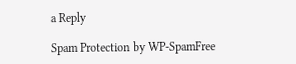a Reply

Spam Protection by WP-SpamFree